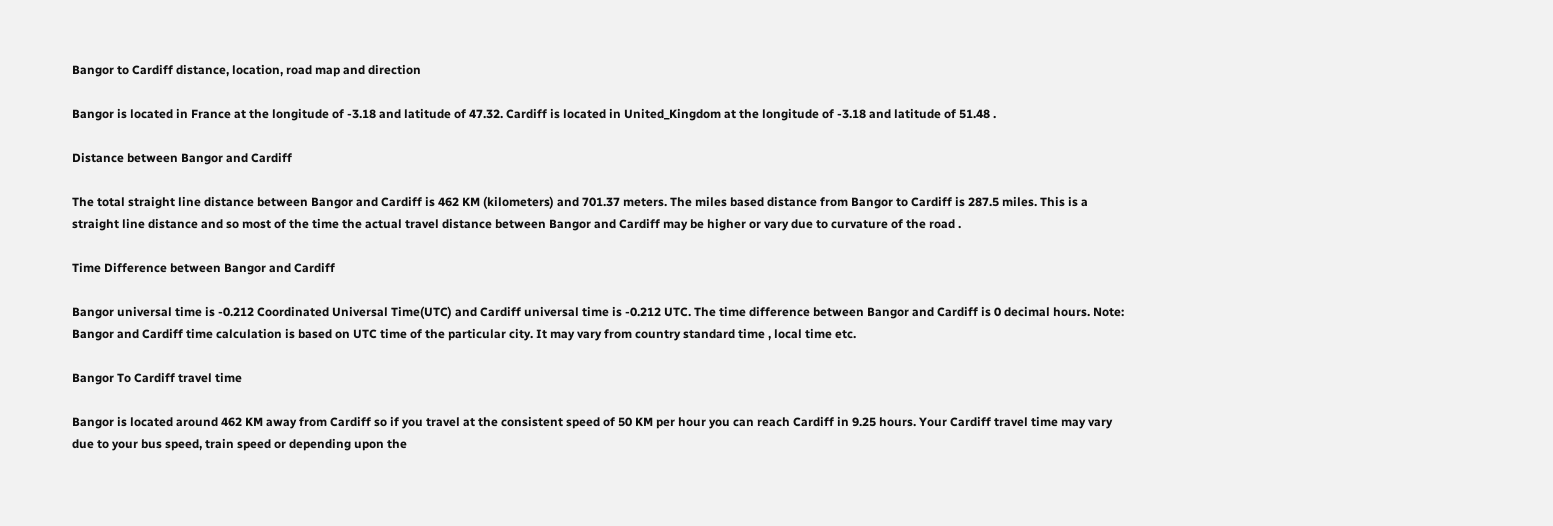Bangor to Cardiff distance, location, road map and direction

Bangor is located in France at the longitude of -3.18 and latitude of 47.32. Cardiff is located in United_Kingdom at the longitude of -3.18 and latitude of 51.48 .

Distance between Bangor and Cardiff

The total straight line distance between Bangor and Cardiff is 462 KM (kilometers) and 701.37 meters. The miles based distance from Bangor to Cardiff is 287.5 miles. This is a straight line distance and so most of the time the actual travel distance between Bangor and Cardiff may be higher or vary due to curvature of the road .

Time Difference between Bangor and Cardiff

Bangor universal time is -0.212 Coordinated Universal Time(UTC) and Cardiff universal time is -0.212 UTC. The time difference between Bangor and Cardiff is 0 decimal hours. Note: Bangor and Cardiff time calculation is based on UTC time of the particular city. It may vary from country standard time , local time etc.

Bangor To Cardiff travel time

Bangor is located around 462 KM away from Cardiff so if you travel at the consistent speed of 50 KM per hour you can reach Cardiff in 9.25 hours. Your Cardiff travel time may vary due to your bus speed, train speed or depending upon the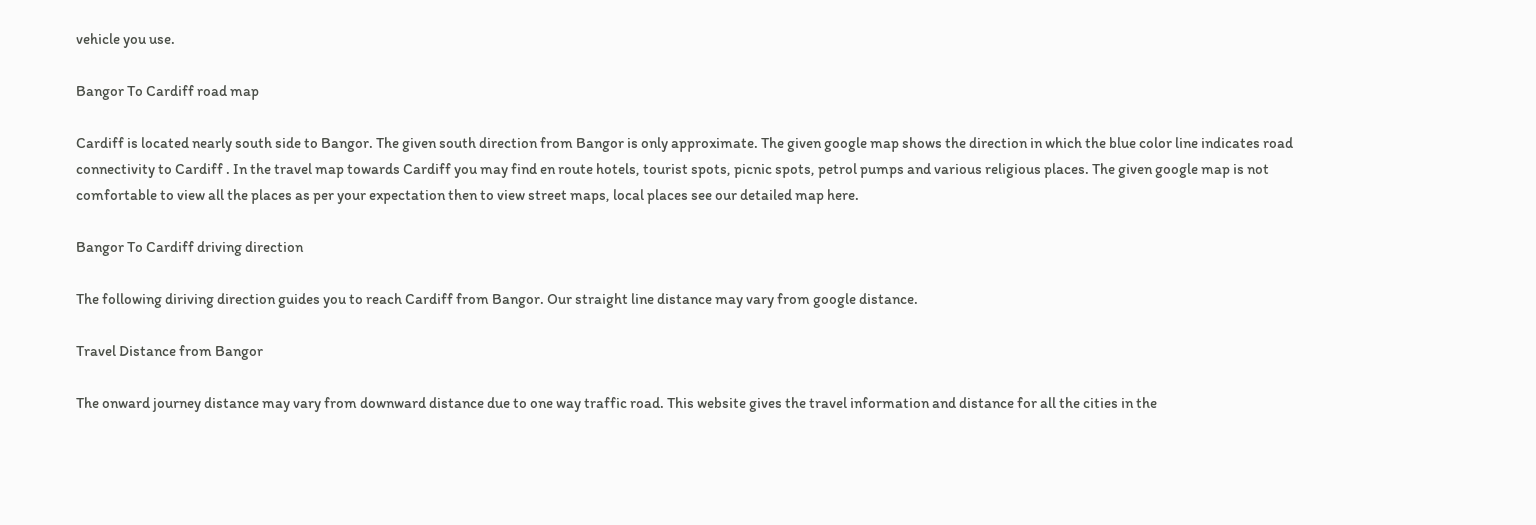vehicle you use.

Bangor To Cardiff road map

Cardiff is located nearly south side to Bangor. The given south direction from Bangor is only approximate. The given google map shows the direction in which the blue color line indicates road connectivity to Cardiff . In the travel map towards Cardiff you may find en route hotels, tourist spots, picnic spots, petrol pumps and various religious places. The given google map is not comfortable to view all the places as per your expectation then to view street maps, local places see our detailed map here.

Bangor To Cardiff driving direction

The following diriving direction guides you to reach Cardiff from Bangor. Our straight line distance may vary from google distance.

Travel Distance from Bangor

The onward journey distance may vary from downward distance due to one way traffic road. This website gives the travel information and distance for all the cities in the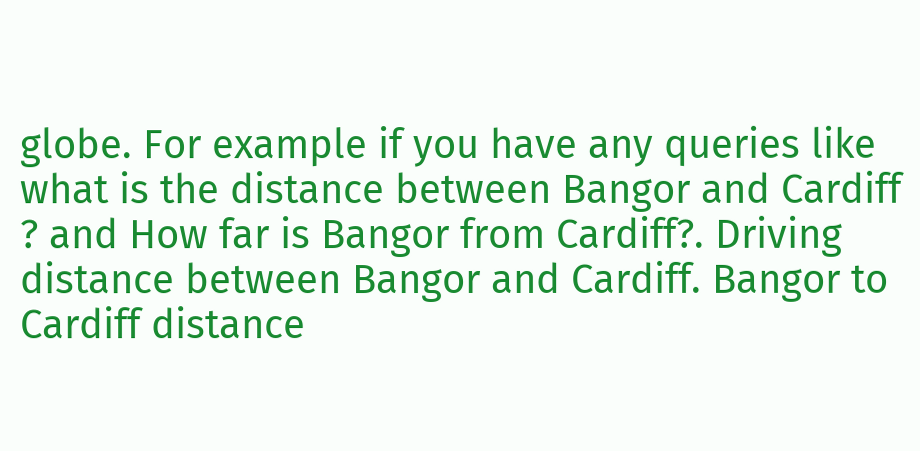globe. For example if you have any queries like what is the distance between Bangor and Cardiff ? and How far is Bangor from Cardiff?. Driving distance between Bangor and Cardiff. Bangor to Cardiff distance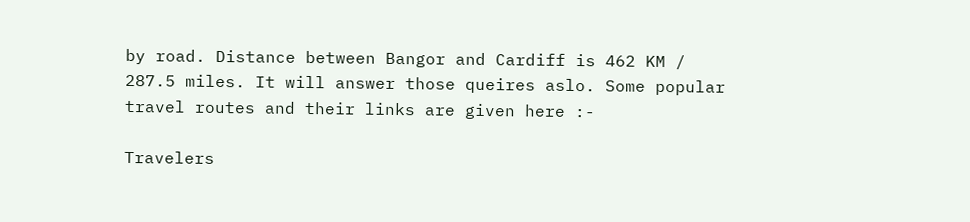by road. Distance between Bangor and Cardiff is 462 KM / 287.5 miles. It will answer those queires aslo. Some popular travel routes and their links are given here :-

Travelers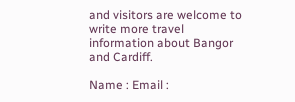and visitors are welcome to write more travel information about Bangor and Cardiff.

Name : Email :